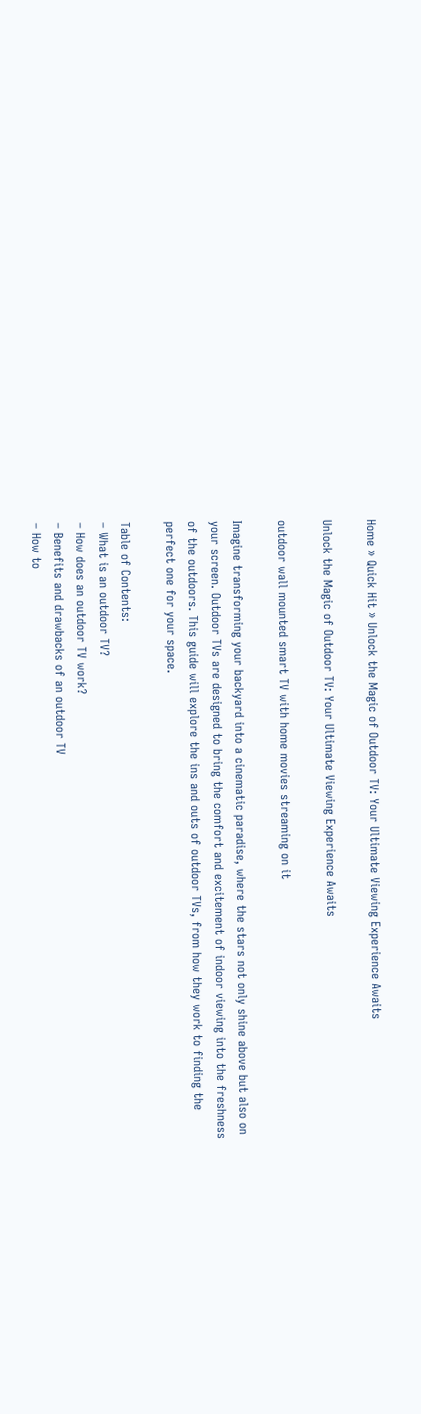Home » Quick Hit » Unlock the Magic of Outdoor TV: Your Ultimate Viewing Experience Awaits

Unlock the Magic of Outdoor TV: Your Ultimate Viewing Experience Awaits

outdoor wall mounted smart TV with home movies streaming on it

Imagine transforming your backyard into a cinematic paradise, where the stars not only shine above but also on your screen. Outdoor TVs are designed to bring the comfort and excitement of indoor viewing into the freshness of the outdoors. This guide will explore the ins and outs of outdoor TVs, from how they work to finding the perfect one for your space.

Table of Contents:
– What is an outdoor TV?
– How does an outdoor TV work?
– Benefits and drawbacks of an outdoor TV
– How to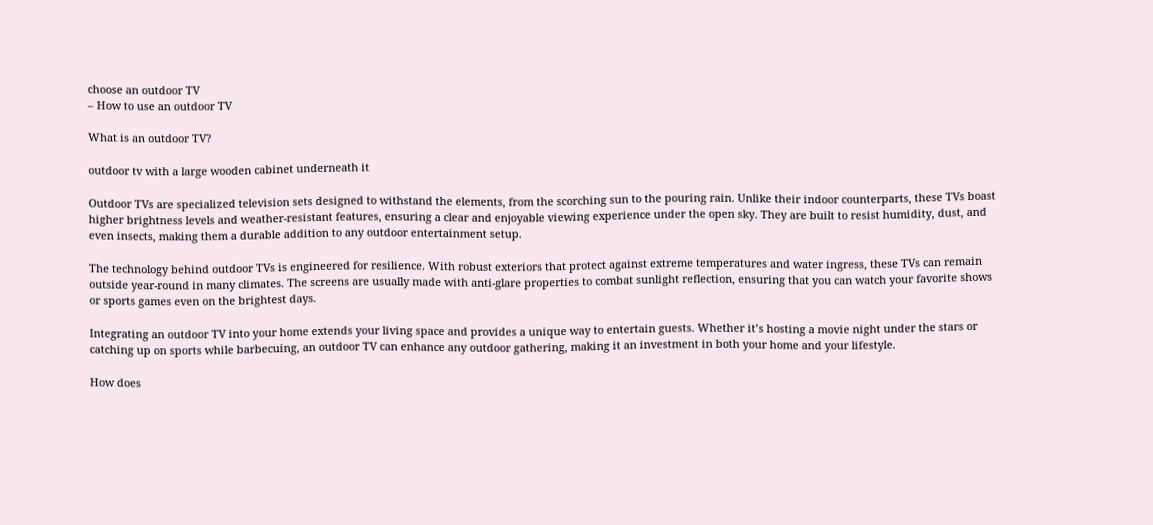choose an outdoor TV
– How to use an outdoor TV

What is an outdoor TV?

outdoor tv with a large wooden cabinet underneath it

Outdoor TVs are specialized television sets designed to withstand the elements, from the scorching sun to the pouring rain. Unlike their indoor counterparts, these TVs boast higher brightness levels and weather-resistant features, ensuring a clear and enjoyable viewing experience under the open sky. They are built to resist humidity, dust, and even insects, making them a durable addition to any outdoor entertainment setup.

The technology behind outdoor TVs is engineered for resilience. With robust exteriors that protect against extreme temperatures and water ingress, these TVs can remain outside year-round in many climates. The screens are usually made with anti-glare properties to combat sunlight reflection, ensuring that you can watch your favorite shows or sports games even on the brightest days.

Integrating an outdoor TV into your home extends your living space and provides a unique way to entertain guests. Whether it’s hosting a movie night under the stars or catching up on sports while barbecuing, an outdoor TV can enhance any outdoor gathering, making it an investment in both your home and your lifestyle.

How does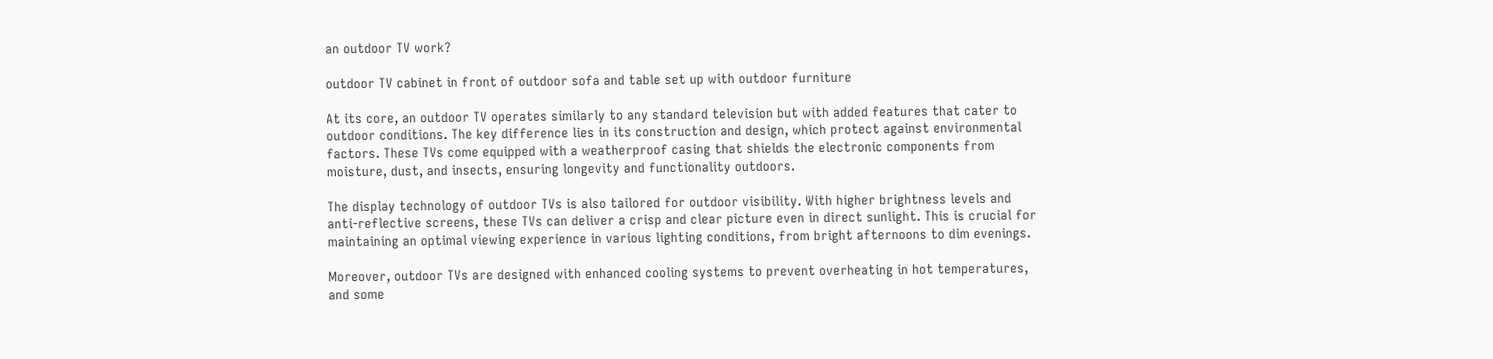an outdoor TV work?

outdoor TV cabinet in front of outdoor sofa and table set up with outdoor furniture

At its core, an outdoor TV operates similarly to any standard television but with added features that cater to outdoor conditions. The key difference lies in its construction and design, which protect against environmental factors. These TVs come equipped with a weatherproof casing that shields the electronic components from moisture, dust, and insects, ensuring longevity and functionality outdoors.

The display technology of outdoor TVs is also tailored for outdoor visibility. With higher brightness levels and anti-reflective screens, these TVs can deliver a crisp and clear picture even in direct sunlight. This is crucial for maintaining an optimal viewing experience in various lighting conditions, from bright afternoons to dim evenings.

Moreover, outdoor TVs are designed with enhanced cooling systems to prevent overheating in hot temperatures, and some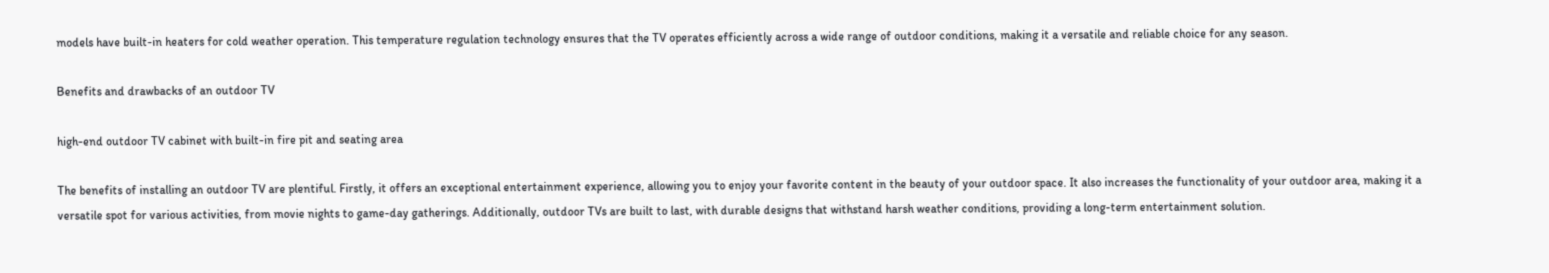models have built-in heaters for cold weather operation. This temperature regulation technology ensures that the TV operates efficiently across a wide range of outdoor conditions, making it a versatile and reliable choice for any season.

Benefits and drawbacks of an outdoor TV

high-end outdoor TV cabinet with built-in fire pit and seating area

The benefits of installing an outdoor TV are plentiful. Firstly, it offers an exceptional entertainment experience, allowing you to enjoy your favorite content in the beauty of your outdoor space. It also increases the functionality of your outdoor area, making it a versatile spot for various activities, from movie nights to game-day gatherings. Additionally, outdoor TVs are built to last, with durable designs that withstand harsh weather conditions, providing a long-term entertainment solution.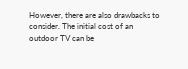However, there are also drawbacks to consider. The initial cost of an outdoor TV can be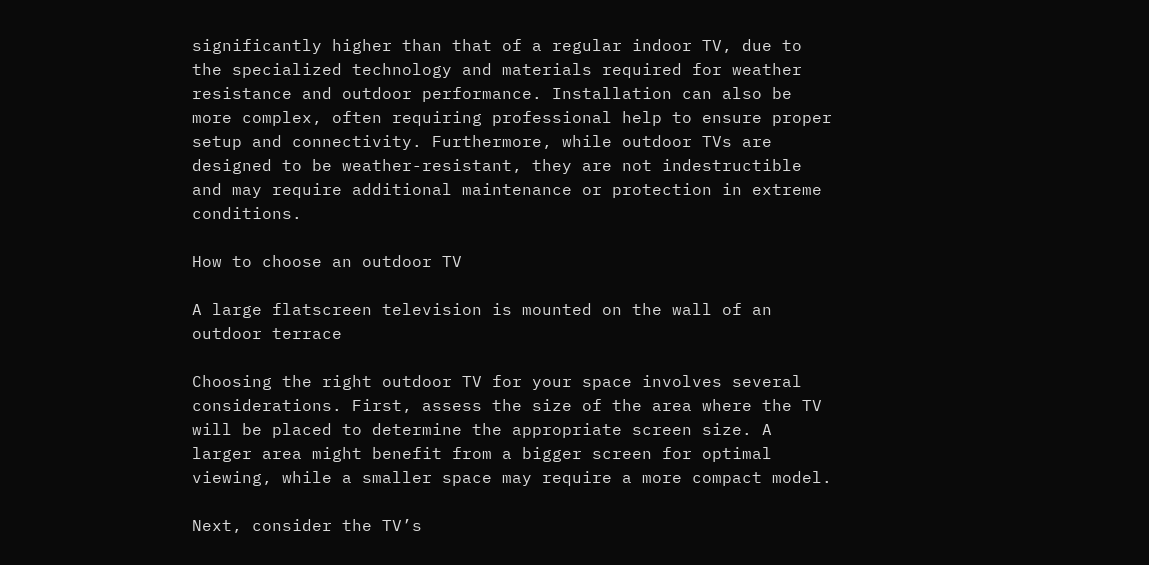significantly higher than that of a regular indoor TV, due to the specialized technology and materials required for weather resistance and outdoor performance. Installation can also be more complex, often requiring professional help to ensure proper setup and connectivity. Furthermore, while outdoor TVs are designed to be weather-resistant, they are not indestructible and may require additional maintenance or protection in extreme conditions.

How to choose an outdoor TV

A large flatscreen television is mounted on the wall of an outdoor terrace

Choosing the right outdoor TV for your space involves several considerations. First, assess the size of the area where the TV will be placed to determine the appropriate screen size. A larger area might benefit from a bigger screen for optimal viewing, while a smaller space may require a more compact model.

Next, consider the TV’s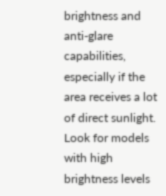brightness and anti-glare capabilities, especially if the area receives a lot of direct sunlight. Look for models with high brightness levels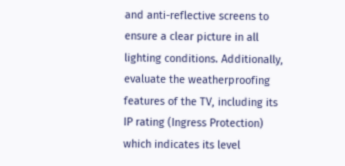and anti-reflective screens to ensure a clear picture in all lighting conditions. Additionally, evaluate the weatherproofing features of the TV, including its IP rating (Ingress Protection) which indicates its level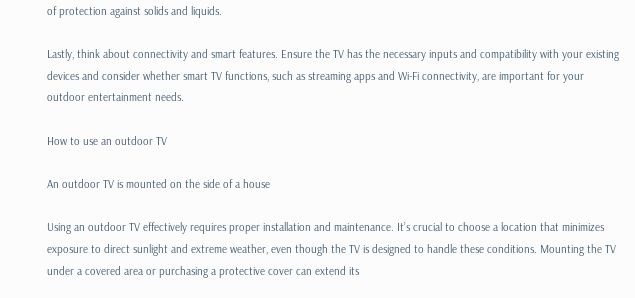of protection against solids and liquids.

Lastly, think about connectivity and smart features. Ensure the TV has the necessary inputs and compatibility with your existing devices and consider whether smart TV functions, such as streaming apps and Wi-Fi connectivity, are important for your outdoor entertainment needs.

How to use an outdoor TV

An outdoor TV is mounted on the side of a house

Using an outdoor TV effectively requires proper installation and maintenance. It’s crucial to choose a location that minimizes exposure to direct sunlight and extreme weather, even though the TV is designed to handle these conditions. Mounting the TV under a covered area or purchasing a protective cover can extend its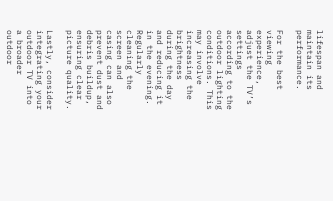lifespan and maintain its performance.

For the best viewing experience, adjust the TV’s settings according to the outdoor lighting conditions. This may involve increasing the brightness during the day and reducing it in the evening. Regularly cleaning the screen and casing can also prevent dust and debris buildup, ensuring clear picture quality.

Lastly, consider integrating your outdoor TV into a broader outdoor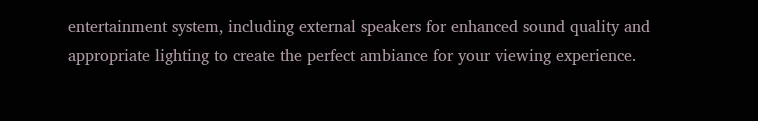entertainment system, including external speakers for enhanced sound quality and appropriate lighting to create the perfect ambiance for your viewing experience.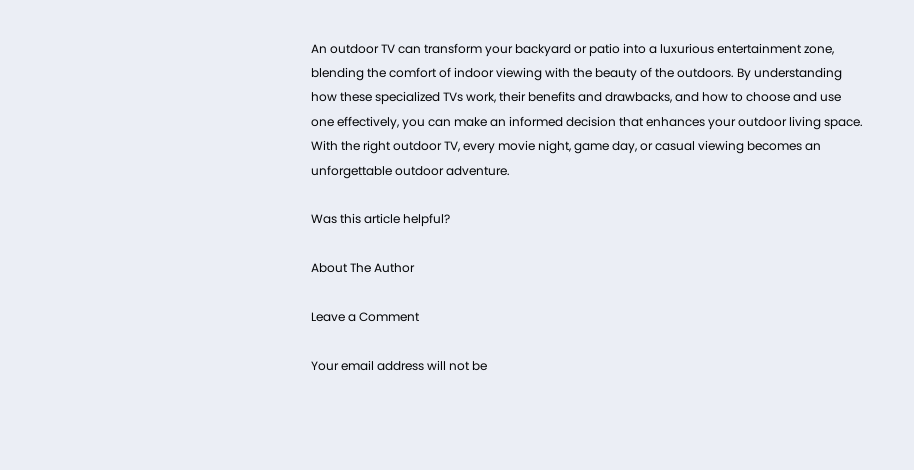An outdoor TV can transform your backyard or patio into a luxurious entertainment zone, blending the comfort of indoor viewing with the beauty of the outdoors. By understanding how these specialized TVs work, their benefits and drawbacks, and how to choose and use one effectively, you can make an informed decision that enhances your outdoor living space. With the right outdoor TV, every movie night, game day, or casual viewing becomes an unforgettable outdoor adventure.

Was this article helpful?

About The Author

Leave a Comment

Your email address will not be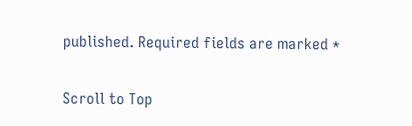published. Required fields are marked *

Scroll to Top